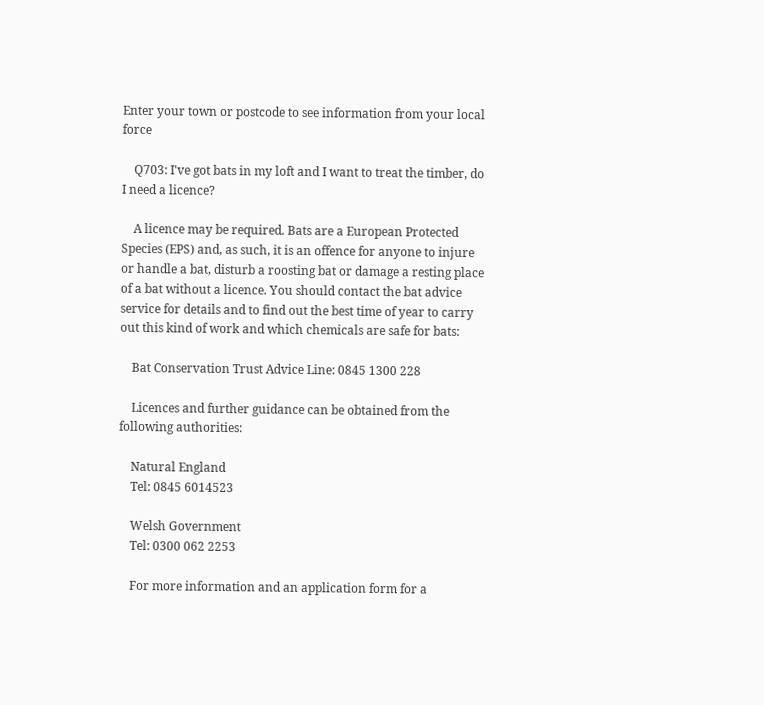Enter your town or postcode to see information from your local force

    Q703: I've got bats in my loft and I want to treat the timber, do I need a licence?

    A licence may be required. Bats are a European Protected Species (EPS) and, as such, it is an offence for anyone to injure or handle a bat, disturb a roosting bat or damage a resting place of a bat without a licence. You should contact the bat advice service for details and to find out the best time of year to carry out this kind of work and which chemicals are safe for bats:

    Bat Conservation Trust Advice Line: 0845 1300 228

    Licences and further guidance can be obtained from the following authorities:

    Natural England
    Tel: 0845 6014523

    Welsh Government
    Tel: 0300 062 2253

    For more information and an application form for a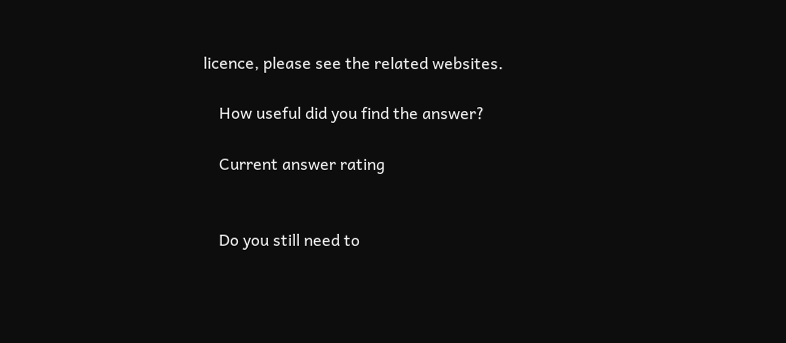licence, please see the related websites.

    How useful did you find the answer?

    Current answer rating


    Do you still need to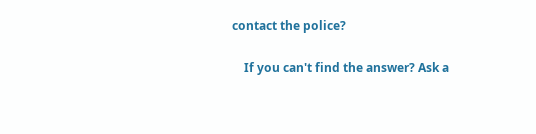contact the police?

    If you can't find the answer? Ask a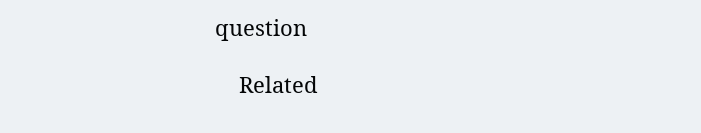question

    Related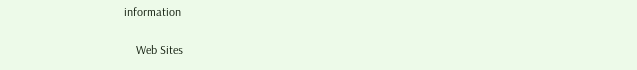information

    Web Sites